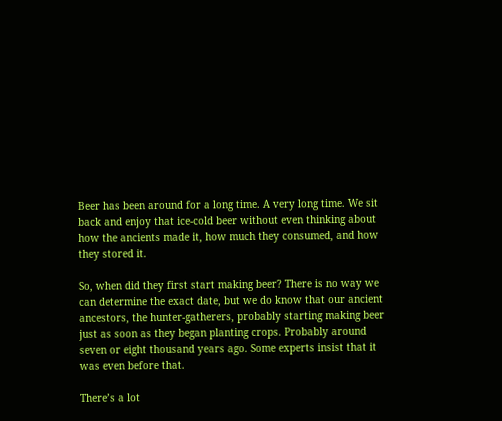Beer has been around for a long time. A very long time. We sit back and enjoy that ice-cold beer without even thinking about how the ancients made it, how much they consumed, and how they stored it.

So, when did they first start making beer? There is no way we can determine the exact date, but we do know that our ancient ancestors, the hunter-gatherers, probably starting making beer just as soon as they began planting crops. Probably around seven or eight thousand years ago. Some experts insist that it was even before that.

There’s a lot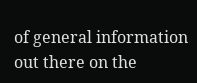of general information out there on the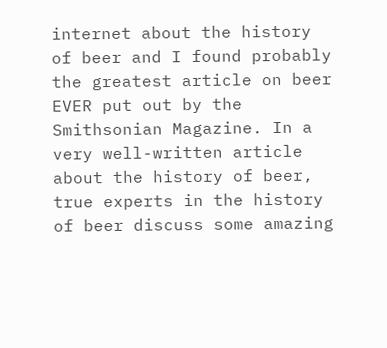internet about the history of beer and I found probably the greatest article on beer EVER put out by the Smithsonian Magazine. In a very well-written article about the history of beer, true experts in the history of beer discuss some amazing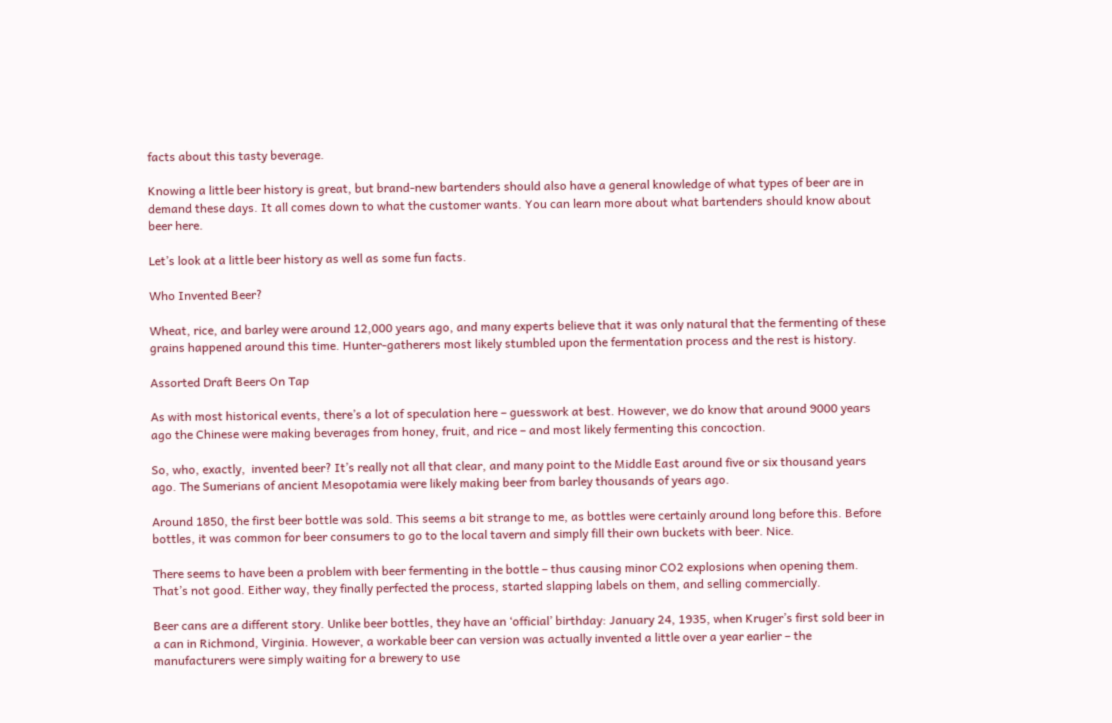facts about this tasty beverage.

Knowing a little beer history is great, but brand-new bartenders should also have a general knowledge of what types of beer are in demand these days. It all comes down to what the customer wants. You can learn more about what bartenders should know about beer here.

Let’s look at a little beer history as well as some fun facts.

Who Invented Beer?

Wheat, rice, and barley were around 12,000 years ago, and many experts believe that it was only natural that the fermenting of these grains happened around this time. Hunter-gatherers most likely stumbled upon the fermentation process and the rest is history.

Assorted Draft Beers On Tap

As with most historical events, there’s a lot of speculation here – guesswork at best. However, we do know that around 9000 years ago the Chinese were making beverages from honey, fruit, and rice – and most likely fermenting this concoction.

So, who, exactly,  invented beer? It’s really not all that clear, and many point to the Middle East around five or six thousand years ago. The Sumerians of ancient Mesopotamia were likely making beer from barley thousands of years ago.

Around 1850, the first beer bottle was sold. This seems a bit strange to me, as bottles were certainly around long before this. Before bottles, it was common for beer consumers to go to the local tavern and simply fill their own buckets with beer. Nice.

There seems to have been a problem with beer fermenting in the bottle – thus causing minor CO2 explosions when opening them. That’s not good. Either way, they finally perfected the process, started slapping labels on them, and selling commercially.

Beer cans are a different story. Unlike beer bottles, they have an ‘official’ birthday: January 24, 1935, when Kruger’s first sold beer in a can in Richmond, Virginia. However, a workable beer can version was actually invented a little over a year earlier – the manufacturers were simply waiting for a brewery to use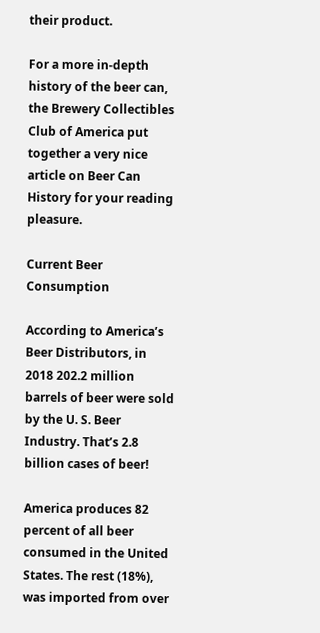their product.

For a more in-depth history of the beer can, the Brewery Collectibles Club of America put together a very nice article on Beer Can History for your reading pleasure.

Current Beer Consumption

According to America’s Beer Distributors, in 2018 202.2 million barrels of beer were sold by the U. S. Beer Industry. That’s 2.8 billion cases of beer!

America produces 82 percent of all beer consumed in the United States. The rest (18%), was imported from over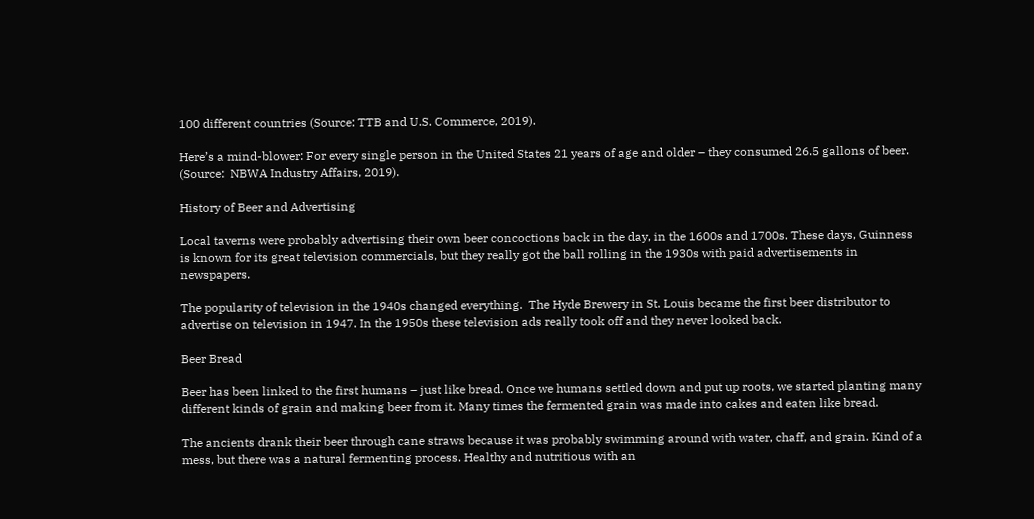100 different countries (Source: TTB and U.S. Commerce, 2019).

Here’s a mind-blower: For every single person in the United States 21 years of age and older – they consumed 26.5 gallons of beer. (Source:  NBWA Industry Affairs, 2019).

History of Beer and Advertising

Local taverns were probably advertising their own beer concoctions back in the day, in the 1600s and 1700s. These days, Guinness is known for its great television commercials, but they really got the ball rolling in the 1930s with paid advertisements in newspapers.

The popularity of television in the 1940s changed everything.  The Hyde Brewery in St. Louis became the first beer distributor to advertise on television in 1947. In the 1950s these television ads really took off and they never looked back.

Beer Bread

Beer has been linked to the first humans – just like bread. Once we humans settled down and put up roots, we started planting many different kinds of grain and making beer from it. Many times the fermented grain was made into cakes and eaten like bread.

The ancients drank their beer through cane straws because it was probably swimming around with water, chaff, and grain. Kind of a mess, but there was a natural fermenting process. Healthy and nutritious with an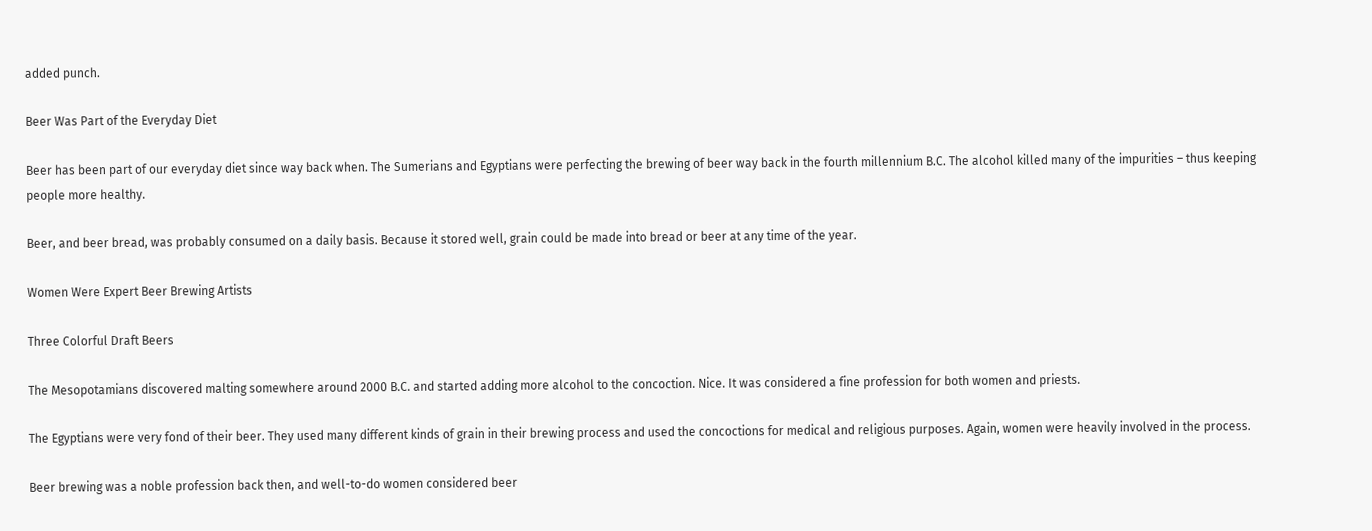added punch.

Beer Was Part of the Everyday Diet

Beer has been part of our everyday diet since way back when. The Sumerians and Egyptians were perfecting the brewing of beer way back in the fourth millennium B.C. The alcohol killed many of the impurities – thus keeping people more healthy.

Beer, and beer bread, was probably consumed on a daily basis. Because it stored well, grain could be made into bread or beer at any time of the year.

Women Were Expert Beer Brewing Artists

Three Colorful Draft Beers

The Mesopotamians discovered malting somewhere around 2000 B.C. and started adding more alcohol to the concoction. Nice. It was considered a fine profession for both women and priests.

The Egyptians were very fond of their beer. They used many different kinds of grain in their brewing process and used the concoctions for medical and religious purposes. Again, women were heavily involved in the process.

Beer brewing was a noble profession back then, and well-to-do women considered beer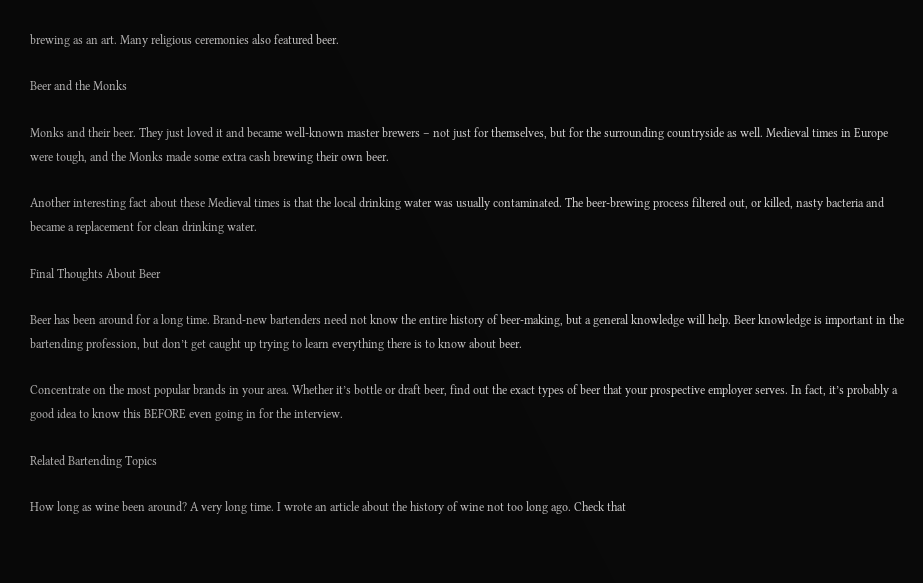brewing as an art. Many religious ceremonies also featured beer.

Beer and the Monks

Monks and their beer. They just loved it and became well-known master brewers – not just for themselves, but for the surrounding countryside as well. Medieval times in Europe were tough, and the Monks made some extra cash brewing their own beer.

Another interesting fact about these Medieval times is that the local drinking water was usually contaminated. The beer-brewing process filtered out, or killed, nasty bacteria and became a replacement for clean drinking water.

Final Thoughts About Beer

Beer has been around for a long time. Brand-new bartenders need not know the entire history of beer-making, but a general knowledge will help. Beer knowledge is important in the bartending profession, but don’t get caught up trying to learn everything there is to know about beer.

Concentrate on the most popular brands in your area. Whether it’s bottle or draft beer, find out the exact types of beer that your prospective employer serves. In fact, it’s probably a good idea to know this BEFORE even going in for the interview.

Related Bartending Topics

How long as wine been around? A very long time. I wrote an article about the history of wine not too long ago. Check that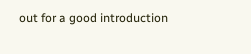out for a good introduction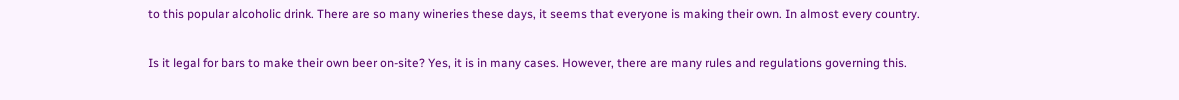to this popular alcoholic drink. There are so many wineries these days, it seems that everyone is making their own. In almost every country.

Is it legal for bars to make their own beer on-site? Yes, it is in many cases. However, there are many rules and regulations governing this.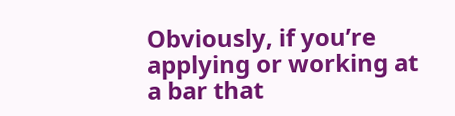Obviously, if you’re applying or working at a bar that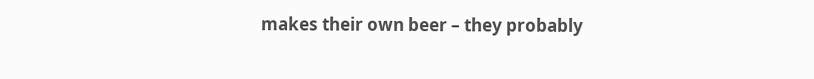makes their own beer – they probably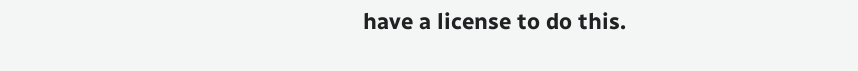have a license to do this.